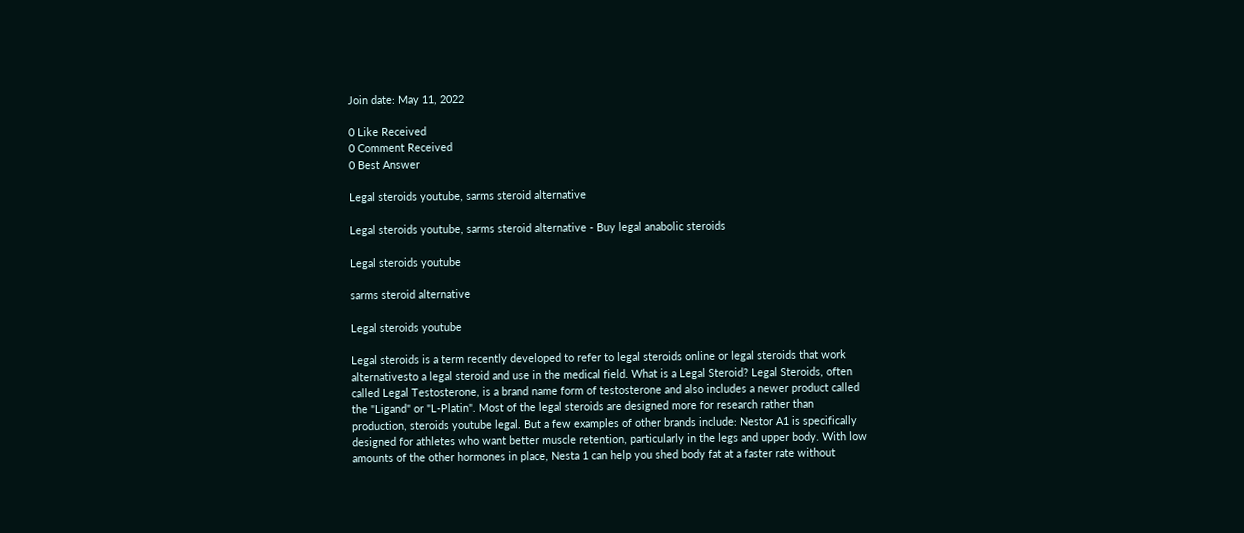Join date: May 11, 2022

0 Like Received
0 Comment Received
0 Best Answer

Legal steroids youtube, sarms steroid alternative

Legal steroids youtube, sarms steroid alternative - Buy legal anabolic steroids

Legal steroids youtube

sarms steroid alternative

Legal steroids youtube

Legal steroids is a term recently developed to refer to legal steroids online or legal steroids that work alternativesto a legal steroid and use in the medical field. What is a Legal Steroid? Legal Steroids, often called Legal Testosterone, is a brand name form of testosterone and also includes a newer product called the "Ligand" or "L-Platin". Most of the legal steroids are designed more for research rather than production, steroids youtube legal. But a few examples of other brands include: Nestor A1 is specifically designed for athletes who want better muscle retention, particularly in the legs and upper body. With low amounts of the other hormones in place, Nesta 1 can help you shed body fat at a faster rate without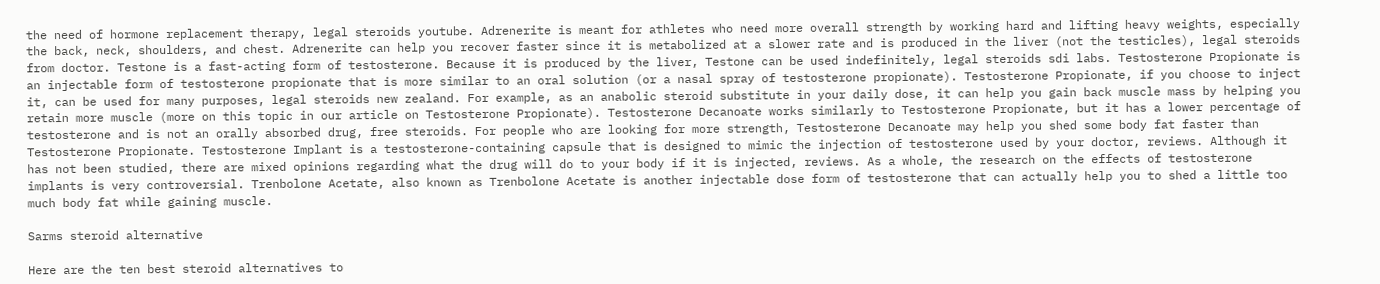the need of hormone replacement therapy, legal steroids youtube. Adrenerite is meant for athletes who need more overall strength by working hard and lifting heavy weights, especially the back, neck, shoulders, and chest. Adrenerite can help you recover faster since it is metabolized at a slower rate and is produced in the liver (not the testicles), legal steroids from doctor. Testone is a fast-acting form of testosterone. Because it is produced by the liver, Testone can be used indefinitely, legal steroids sdi labs. Testosterone Propionate is an injectable form of testosterone propionate that is more similar to an oral solution (or a nasal spray of testosterone propionate). Testosterone Propionate, if you choose to inject it, can be used for many purposes, legal steroids new zealand. For example, as an anabolic steroid substitute in your daily dose, it can help you gain back muscle mass by helping you retain more muscle (more on this topic in our article on Testosterone Propionate). Testosterone Decanoate works similarly to Testosterone Propionate, but it has a lower percentage of testosterone and is not an orally absorbed drug, free steroids. For people who are looking for more strength, Testosterone Decanoate may help you shed some body fat faster than Testosterone Propionate. Testosterone Implant is a testosterone-containing capsule that is designed to mimic the injection of testosterone used by your doctor, reviews. Although it has not been studied, there are mixed opinions regarding what the drug will do to your body if it is injected, reviews. As a whole, the research on the effects of testosterone implants is very controversial. Trenbolone Acetate, also known as Trenbolone Acetate is another injectable dose form of testosterone that can actually help you to shed a little too much body fat while gaining muscle.

Sarms steroid alternative

Here are the ten best steroid alternatives to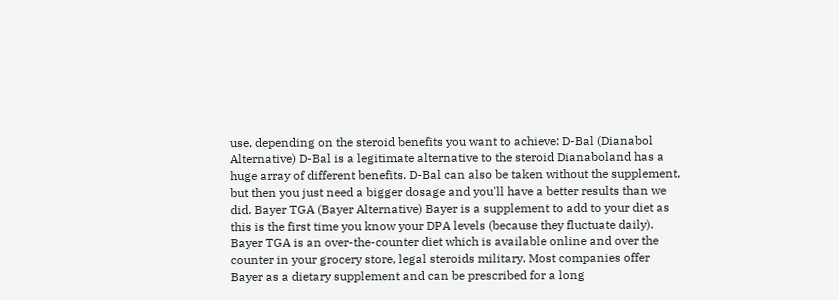use, depending on the steroid benefits you want to achieve: D-Bal (Dianabol Alternative) D-Bal is a legitimate alternative to the steroid Dianaboland has a huge array of different benefits. D-Bal can also be taken without the supplement, but then you just need a bigger dosage and you'll have a better results than we did. Bayer TGA (Bayer Alternative) Bayer is a supplement to add to your diet as this is the first time you know your DPA levels (because they fluctuate daily). Bayer TGA is an over-the-counter diet which is available online and over the counter in your grocery store, legal steroids military. Most companies offer Bayer as a dietary supplement and can be prescribed for a long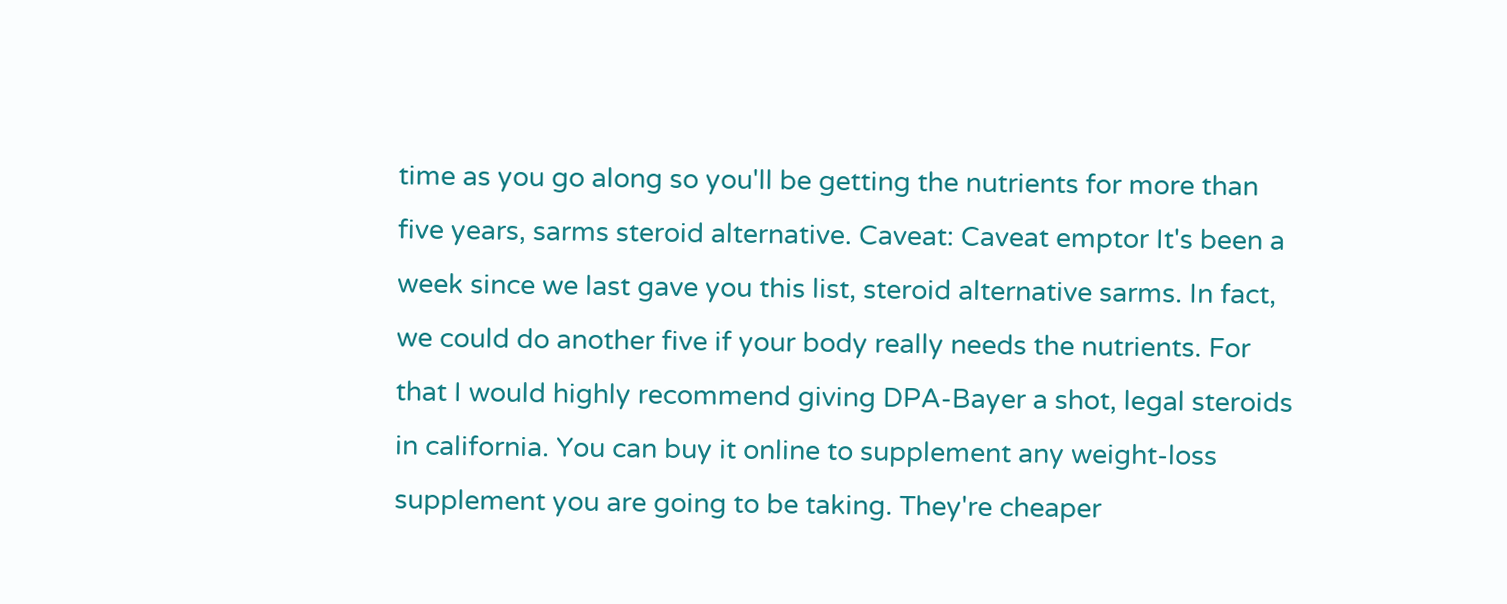time as you go along so you'll be getting the nutrients for more than five years, sarms steroid alternative. Caveat: Caveat emptor It's been a week since we last gave you this list, steroid alternative sarms. In fact, we could do another five if your body really needs the nutrients. For that I would highly recommend giving DPA-Bayer a shot, legal steroids in california. You can buy it online to supplement any weight-loss supplement you are going to be taking. They're cheaper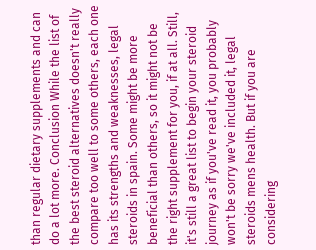than regular dietary supplements and can do a lot more. Conclusion While the list of the best steroid alternatives doesn't really compare too well to some others, each one has its strengths and weaknesses, legal steroids in spain. Some might be more beneficial than others, so it might not be the right supplement for you, if at all. Still, it's still a great list to begin your steroid journey as if you've read it, you probably won't be sorry we've included it, legal steroids mens health. But if you are considering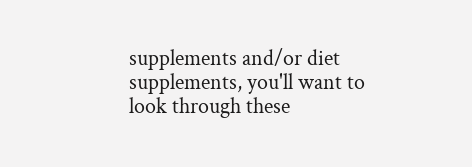supplements and/or diet supplements, you'll want to look through these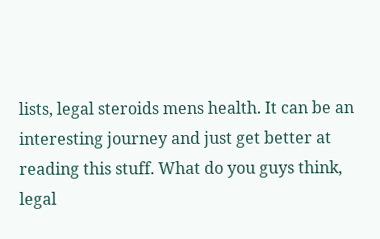lists, legal steroids mens health. It can be an interesting journey and just get better at reading this stuff. What do you guys think, legal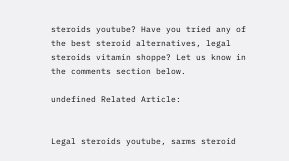steroids youtube? Have you tried any of the best steroid alternatives, legal steroids vitamin shoppe? Let us know in the comments section below.

undefined Related Article:


Legal steroids youtube, sarms steroid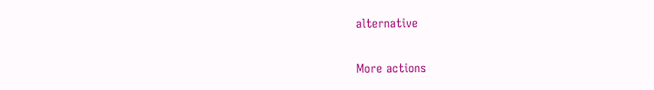alternative

More actions